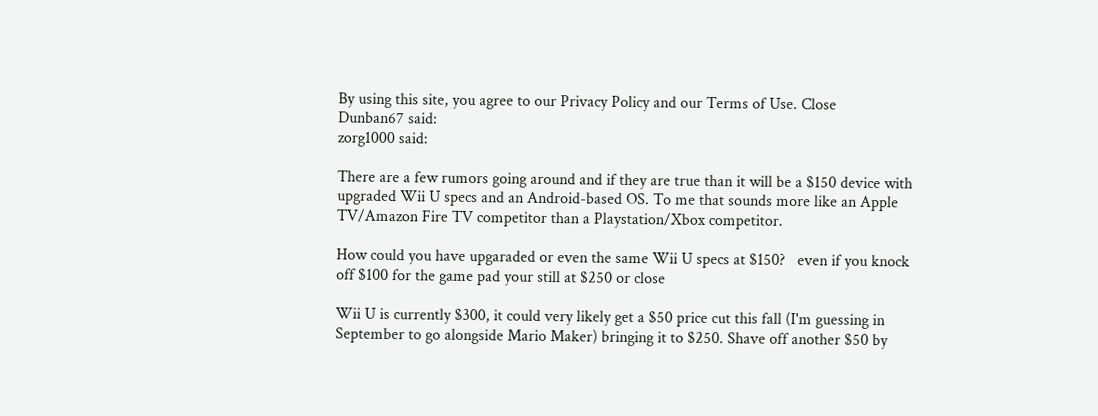By using this site, you agree to our Privacy Policy and our Terms of Use. Close
Dunban67 said:
zorg1000 said:

There are a few rumors going around and if they are true than it will be a $150 device with upgraded Wii U specs and an Android-based OS. To me that sounds more like an Apple TV/Amazon Fire TV competitor than a Playstation/Xbox competitor.

How could you have upgaraded or even the same Wii U specs at $150?   even if you knock off $100 for the game pad your still at $250 or close

Wii U is currently $300, it could very likely get a $50 price cut this fall (I'm guessing in September to go alongside Mario Maker) bringing it to $250. Shave off another $50 by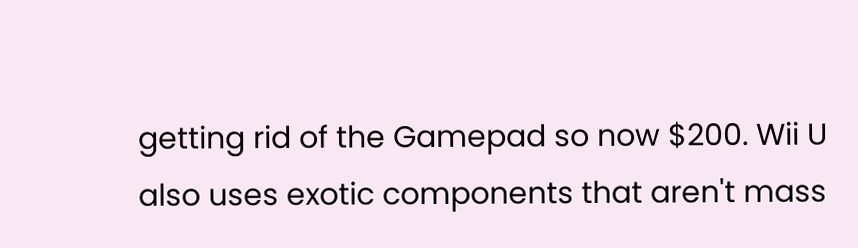getting rid of the Gamepad so now $200. Wii U also uses exotic components that aren't mass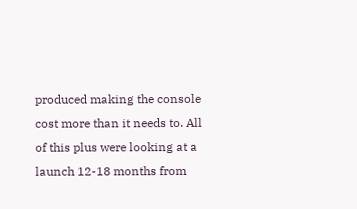produced making the console cost more than it needs to. All of this plus were looking at a launch 12-18 months from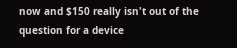now and $150 really isn't out of the question for a device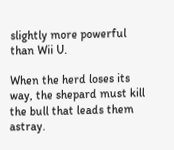slightly more powerful than Wii U.

When the herd loses its way, the shepard must kill the bull that leads them astray.